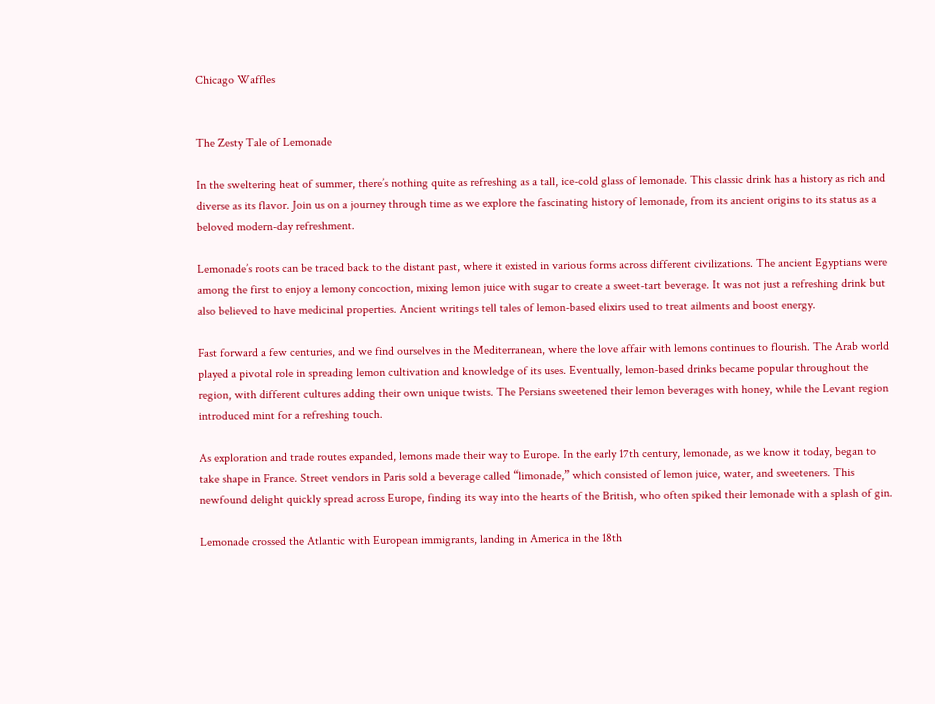Chicago Waffles


The Zesty Tale of Lemonade

In the sweltering heat of summer, there’s nothing quite as refreshing as a tall, ice-cold glass of lemonade. This classic drink has a history as rich and diverse as its flavor. Join us on a journey through time as we explore the fascinating history of lemonade, from its ancient origins to its status as a beloved modern-day refreshment.

Lemonade’s roots can be traced back to the distant past, where it existed in various forms across different civilizations. The ancient Egyptians were among the first to enjoy a lemony concoction, mixing lemon juice with sugar to create a sweet-tart beverage. It was not just a refreshing drink but also believed to have medicinal properties. Ancient writings tell tales of lemon-based elixirs used to treat ailments and boost energy.

Fast forward a few centuries, and we find ourselves in the Mediterranean, where the love affair with lemons continues to flourish. The Arab world played a pivotal role in spreading lemon cultivation and knowledge of its uses. Eventually, lemon-based drinks became popular throughout the region, with different cultures adding their own unique twists. The Persians sweetened their lemon beverages with honey, while the Levant region introduced mint for a refreshing touch.

As exploration and trade routes expanded, lemons made their way to Europe. In the early 17th century, lemonade, as we know it today, began to take shape in France. Street vendors in Paris sold a beverage called “limonade,” which consisted of lemon juice, water, and sweeteners. This newfound delight quickly spread across Europe, finding its way into the hearts of the British, who often spiked their lemonade with a splash of gin.

Lemonade crossed the Atlantic with European immigrants, landing in America in the 18th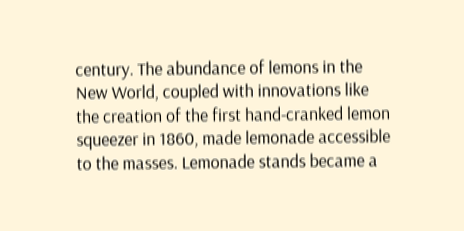century. The abundance of lemons in the New World, coupled with innovations like the creation of the first hand-cranked lemon squeezer in 1860, made lemonade accessible to the masses. Lemonade stands became a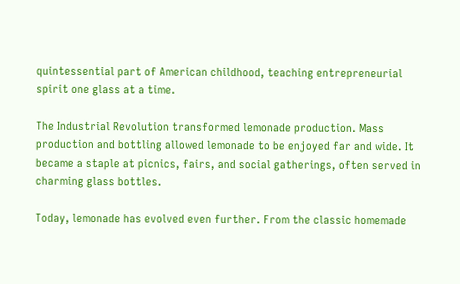quintessential part of American childhood, teaching entrepreneurial spirit one glass at a time.

The Industrial Revolution transformed lemonade production. Mass production and bottling allowed lemonade to be enjoyed far and wide. It became a staple at picnics, fairs, and social gatherings, often served in charming glass bottles.

Today, lemonade has evolved even further. From the classic homemade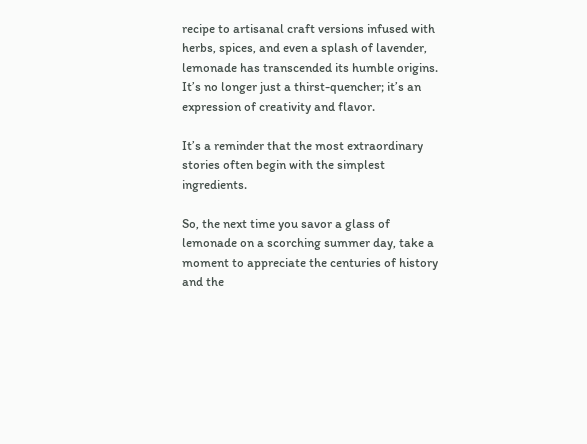recipe to artisanal craft versions infused with herbs, spices, and even a splash of lavender, lemonade has transcended its humble origins. It’s no longer just a thirst-quencher; it’s an expression of creativity and flavor.

It’s a reminder that the most extraordinary stories often begin with the simplest ingredients.

So, the next time you savor a glass of lemonade on a scorching summer day, take a moment to appreciate the centuries of history and the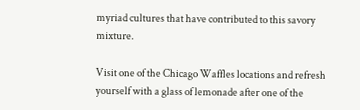myriad cultures that have contributed to this savory mixture.

Visit one of the Chicago Waffles locations and refresh yourself with a glass of lemonade after one of the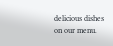delicious dishes on our menu.